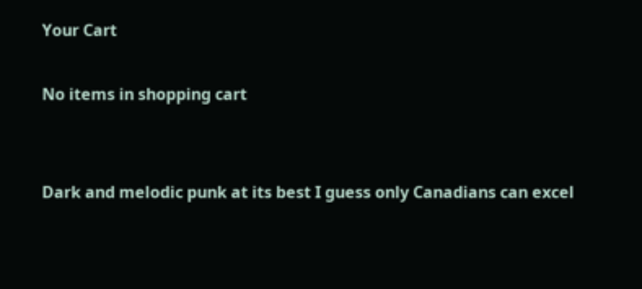Your Cart

No items in shopping cart


Dark and melodic punk at its best I guess only Canadians can excel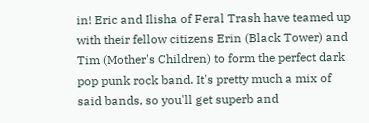in! Eric and Ilisha of Feral Trash have teamed up with their fellow citizens Erin (Black Tower) and Tim (Mother's Children) to form the perfect dark pop punk rock band. It's pretty much a mix of said bands, so you'll get superb and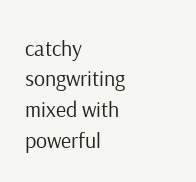catchy songwriting mixed with powerful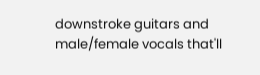downstroke guitars and male/female vocals that'll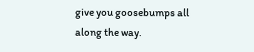give you goosebumps all along the way.